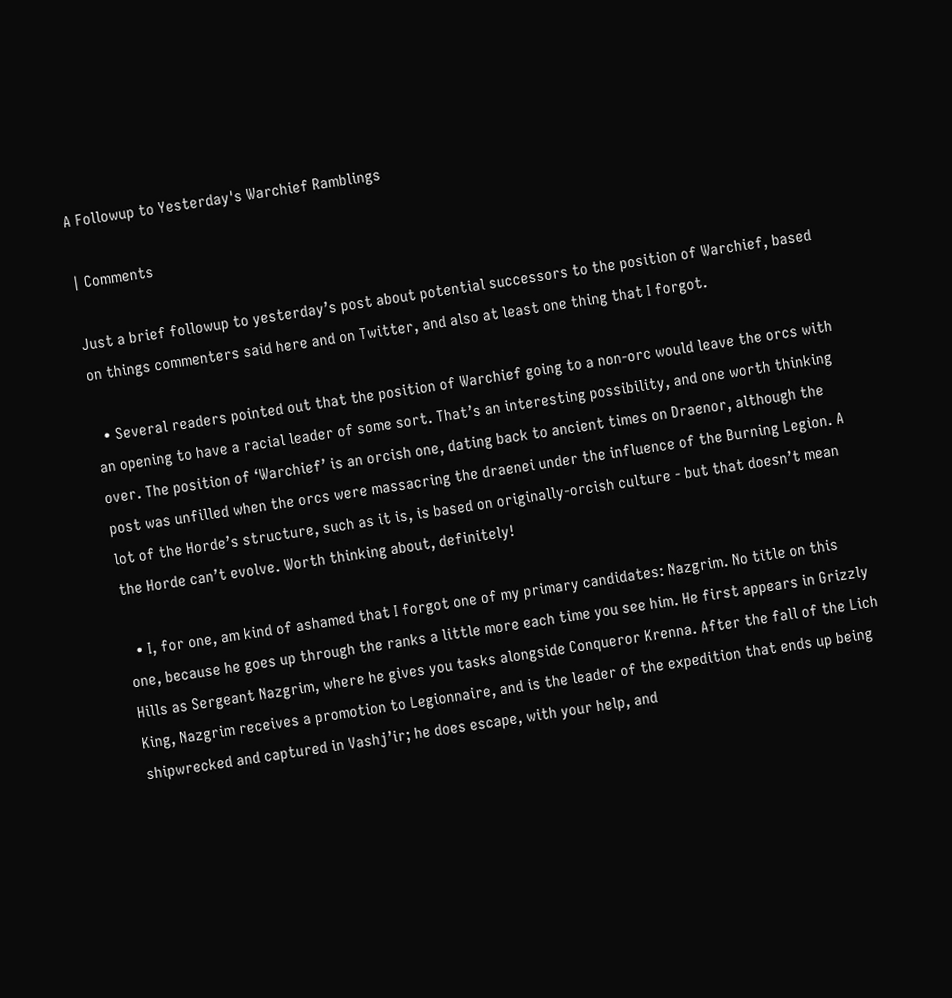A Followup to Yesterday's Warchief Ramblings

| Comments

Just a brief followup to yesterday’s post about potential successors to the position of Warchief, based on things commenters said here and on Twitter, and also at least one thing that I forgot.

  • Several readers pointed out that the position of Warchief going to a non-orc would leave the orcs with an opening to have a racial leader of some sort. That’s an interesting possibility, and one worth thinking over. The position of ‘Warchief’ is an orcish one, dating back to ancient times on Draenor, although the post was unfilled when the orcs were massacring the draenei under the influence of the Burning Legion. A lot of the Horde’s structure, such as it is, is based on originally-orcish culture - but that doesn’t mean the Horde can’t evolve. Worth thinking about, definitely!

  • I, for one, am kind of ashamed that I forgot one of my primary candidates: Nazgrim. No title on this one, because he goes up through the ranks a little more each time you see him. He first appears in Grizzly Hills as Sergeant Nazgrim, where he gives you tasks alongside Conqueror Krenna. After the fall of the Lich King, Nazgrim receives a promotion to Legionnaire, and is the leader of the expedition that ends up being shipwrecked and captured in Vashj’ir; he does escape, with your help, and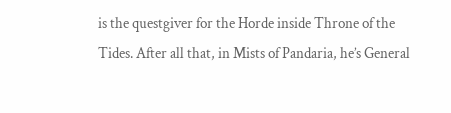is the questgiver for the Horde inside Throne of the Tides. After all that, in Mists of Pandaria, he’s General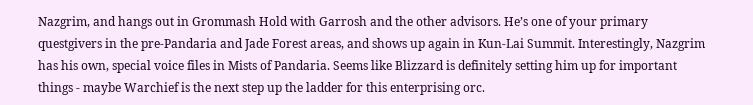Nazgrim, and hangs out in Grommash Hold with Garrosh and the other advisors. He’s one of your primary questgivers in the pre-Pandaria and Jade Forest areas, and shows up again in Kun-Lai Summit. Interestingly, Nazgrim has his own, special voice files in Mists of Pandaria. Seems like Blizzard is definitely setting him up for important things - maybe Warchief is the next step up the ladder for this enterprising orc.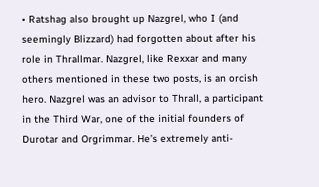• Ratshag also brought up Nazgrel, who I (and seemingly Blizzard) had forgotten about after his role in Thrallmar. Nazgrel, like Rexxar and many others mentioned in these two posts, is an orcish hero. Nazgrel was an advisor to Thrall, a participant in the Third War, one of the initial founders of Durotar and Orgrimmar. He’s extremely anti-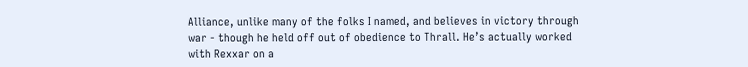Alliance, unlike many of the folks I named, and believes in victory through war - though he held off out of obedience to Thrall. He’s actually worked with Rexxar on a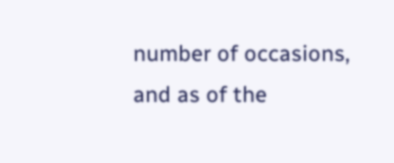number of occasions, and as of the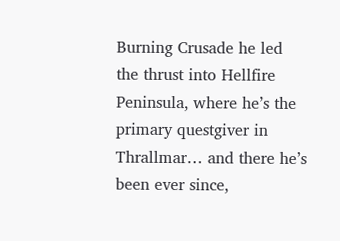Burning Crusade he led the thrust into Hellfire Peninsula, where he’s the primary questgiver in Thrallmar… and there he’s been ever since,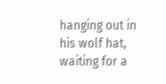hanging out in his wolf hat, waiting for a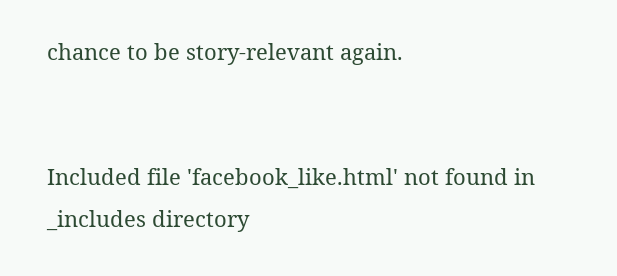chance to be story-relevant again.


Included file 'facebook_like.html' not found in _includes directory